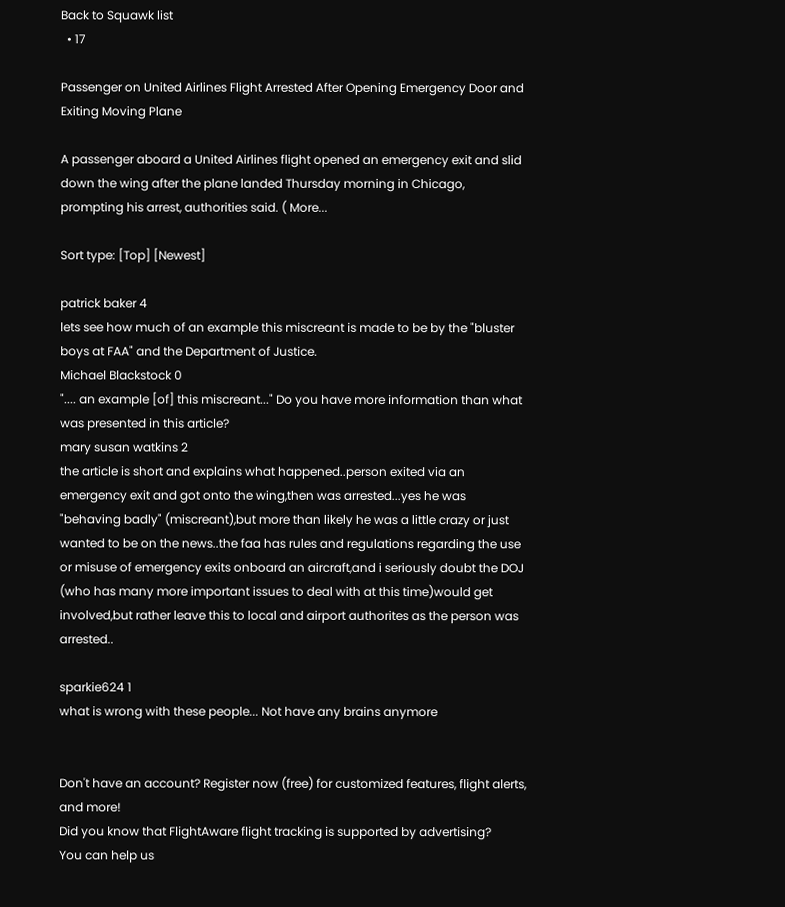Back to Squawk list
  • 17

Passenger on United Airlines Flight Arrested After Opening Emergency Door and Exiting Moving Plane

A passenger aboard a United Airlines flight opened an emergency exit and slid down the wing after the plane landed Thursday morning in Chicago, prompting his arrest, authorities said. ( More...

Sort type: [Top] [Newest]

patrick baker 4
lets see how much of an example this miscreant is made to be by the "bluster boys at FAA" and the Department of Justice.
Michael Blackstock 0
".... an example [of] this miscreant..." Do you have more information than what was presented in this article?
mary susan watkins 2
the article is short and explains what happened..person exited via an emergency exit and got onto the wing,then was arrested...yes he was "behaving badly" (miscreant),but more than likely he was a little crazy or just wanted to be on the news..the faa has rules and regulations regarding the use or misuse of emergency exits onboard an aircraft,and i seriously doubt the DOJ (who has many more important issues to deal with at this time)would get involved,but rather leave this to local and airport authorites as the person was arrested..

sparkie624 1
what is wrong with these people... Not have any brains anymore


Don't have an account? Register now (free) for customized features, flight alerts, and more!
Did you know that FlightAware flight tracking is supported by advertising?
You can help us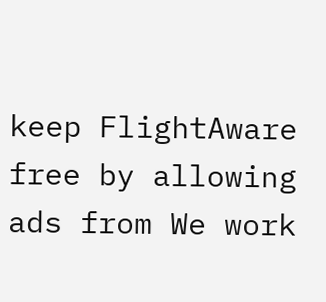keep FlightAware free by allowing ads from We work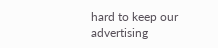hard to keep our advertising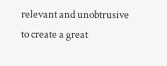relevant and unobtrusive to create a great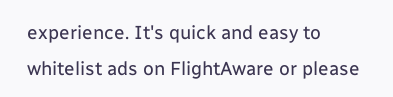experience. It's quick and easy to whitelist ads on FlightAware or please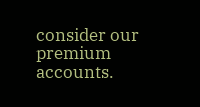consider our premium accounts.